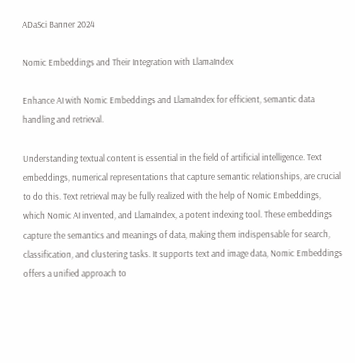ADaSci Banner 2024

Nomic Embeddings and Their Integration with LlamaIndex

Enhance AI with Nomic Embeddings and LlamaIndex for efficient, semantic data handling and retrieval.

Understanding textual content is essential in the field of artificial intelligence. Text embeddings, numerical representations that capture semantic relationships, are crucial to do this. Text retrieval may be fully realized with the help of Nomic Embeddings, which Nomic AI invented, and LlamaIndex, a potent indexing tool. These embeddings capture the semantics and meanings of data, making them indispensable for search, classification, and clustering tasks. It supports text and image data, Nomic Embeddings offers a unified approach to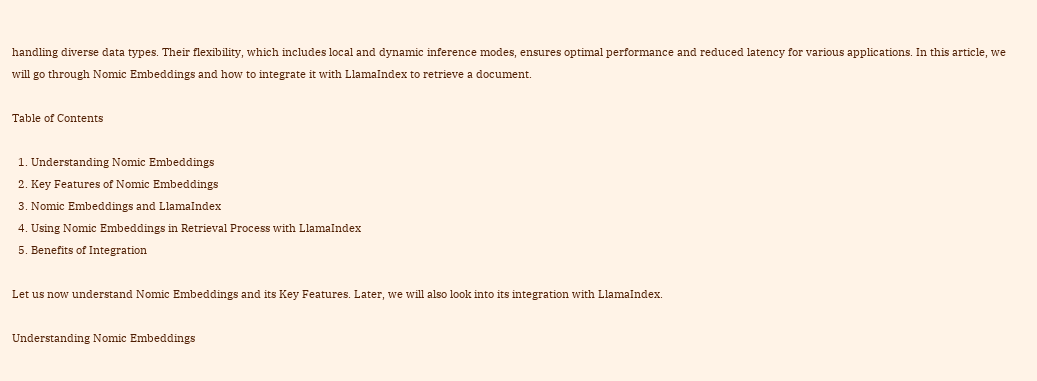handling diverse data types. Their flexibility, which includes local and dynamic inference modes, ensures optimal performance and reduced latency for various applications. In this article, we will go through Nomic Embeddings and how to integrate it with LlamaIndex to retrieve a document.

Table of Contents

  1. Understanding Nomic Embeddings
  2. Key Features of Nomic Embeddings
  3. Nomic Embeddings and LlamaIndex
  4. Using Nomic Embeddings in Retrieval Process with LlamaIndex
  5. Benefits of Integration

Let us now understand Nomic Embeddings and its Key Features. Later, we will also look into its integration with LlamaIndex.

Understanding Nomic Embeddings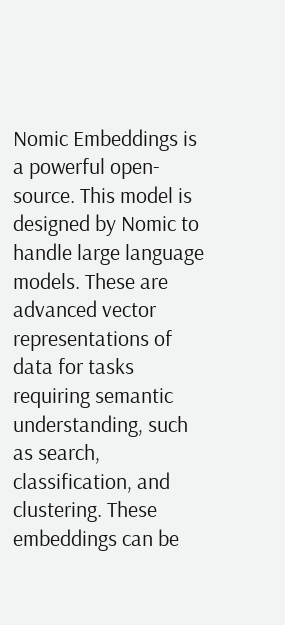Nomic Embeddings is a powerful open-source. This model is designed by Nomic to handle large language models. These are advanced vector representations of data for tasks requiring semantic understanding, such as search, classification, and clustering. These embeddings can be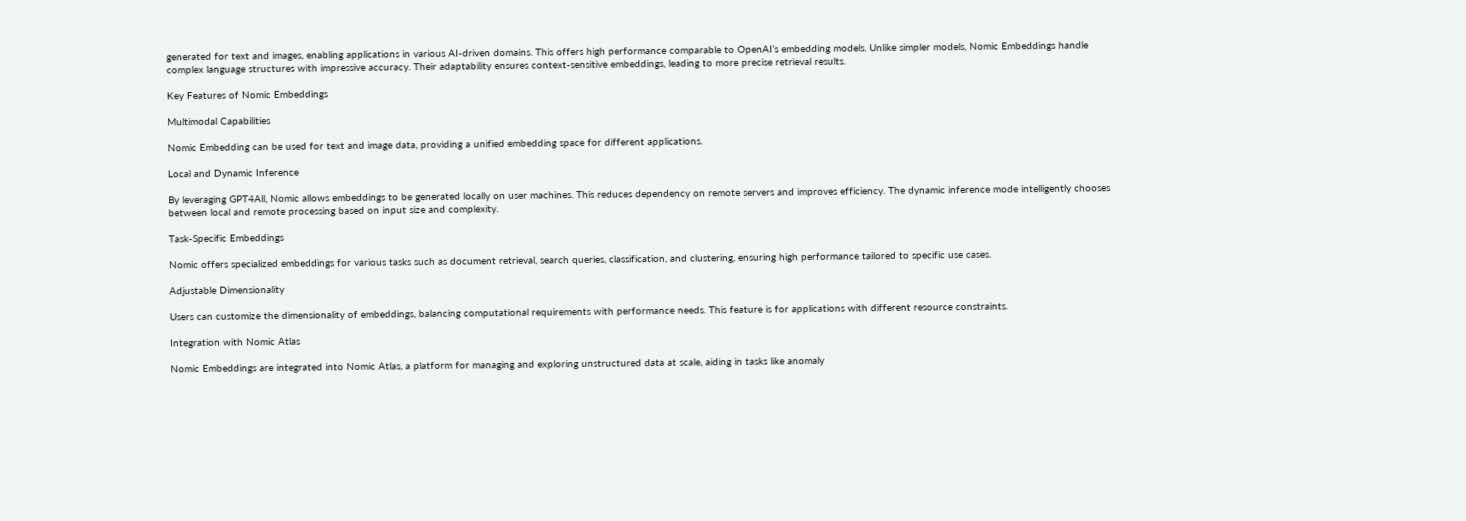generated for text and images, enabling applications in various AI-driven domains. This offers high performance comparable to OpenAI’s embedding models. Unlike simpler models, Nomic Embeddings handle complex language structures with impressive accuracy. Their adaptability ensures context-sensitive embeddings, leading to more precise retrieval results.

Key Features of Nomic Embeddings

Multimodal Capabilities

Nomic Embedding can be used for text and image data, providing a unified embedding space for different applications.

Local and Dynamic Inference

By leveraging GPT4All, Nomic allows embeddings to be generated locally on user machines. This reduces dependency on remote servers and improves efficiency. The dynamic inference mode intelligently chooses between local and remote processing based on input size and complexity.

Task-Specific Embeddings

Nomic offers specialized embeddings for various tasks such as document retrieval, search queries, classification, and clustering, ensuring high performance tailored to specific use cases.

Adjustable Dimensionality

Users can customize the dimensionality of embeddings, balancing computational requirements with performance needs. This feature is for applications with different resource constraints.

Integration with Nomic Atlas

Nomic Embeddings are integrated into Nomic Atlas, a platform for managing and exploring unstructured data at scale, aiding in tasks like anomaly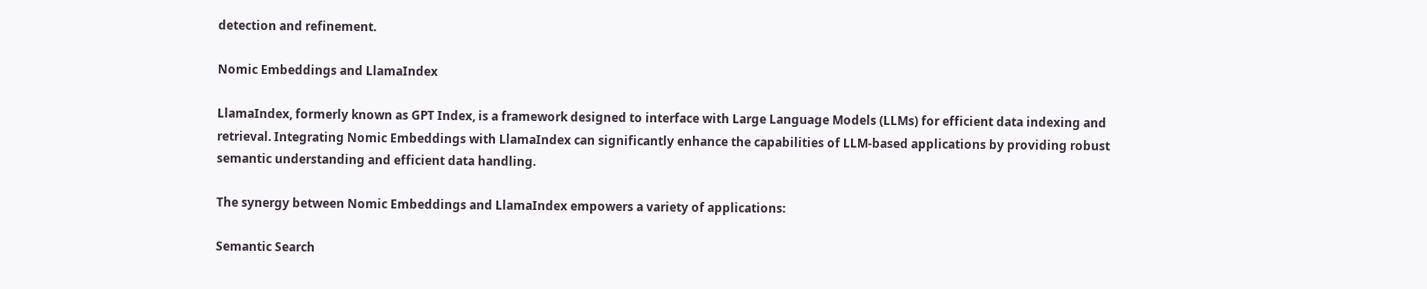detection and refinement.

Nomic Embeddings and LlamaIndex

LlamaIndex, formerly known as GPT Index, is a framework designed to interface with Large Language Models (LLMs) for efficient data indexing and retrieval. Integrating Nomic Embeddings with LlamaIndex can significantly enhance the capabilities of LLM-based applications by providing robust semantic understanding and efficient data handling.

The synergy between Nomic Embeddings and LlamaIndex empowers a variety of applications:

Semantic Search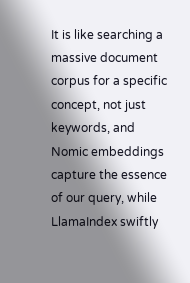It is like searching a massive document corpus for a specific concept, not just keywords, and Nomic embeddings capture the essence of our query, while LlamaIndex swiftly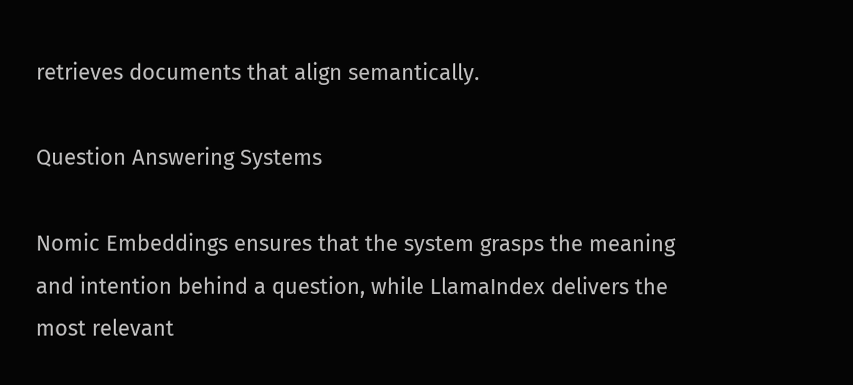retrieves documents that align semantically.

Question Answering Systems

Nomic Embeddings ensures that the system grasps the meaning and intention behind a question, while LlamaIndex delivers the most relevant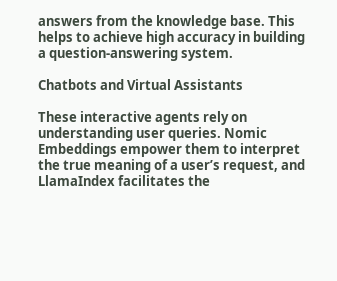answers from the knowledge base. This helps to achieve high accuracy in building a question-answering system.

Chatbots and Virtual Assistants

These interactive agents rely on understanding user queries. Nomic Embeddings empower them to interpret the true meaning of a user’s request, and LlamaIndex facilitates the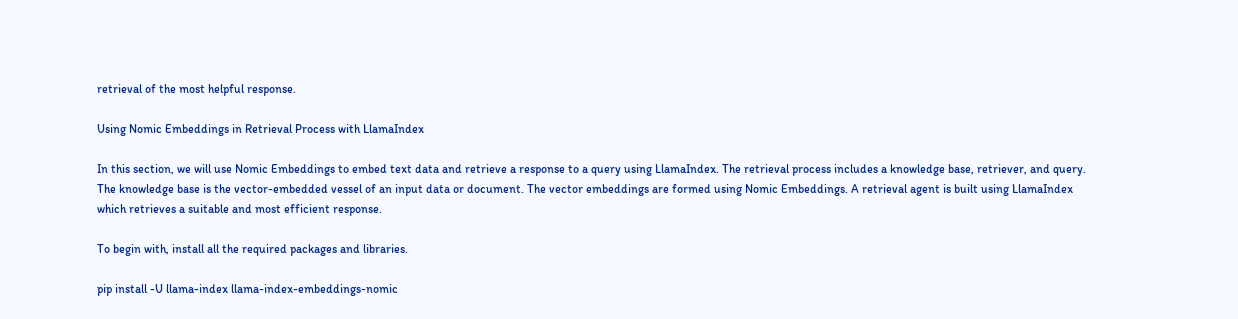retrieval of the most helpful response.

Using Nomic Embeddings in Retrieval Process with LlamaIndex

In this section, we will use Nomic Embeddings to embed text data and retrieve a response to a query using LlamaIndex. The retrieval process includes a knowledge base, retriever, and query. The knowledge base is the vector-embedded vessel of an input data or document. The vector embeddings are formed using Nomic Embeddings. A retrieval agent is built using LlamaIndex which retrieves a suitable and most efficient response.

To begin with, install all the required packages and libraries.

pip install -U llama-index llama-index-embeddings-nomic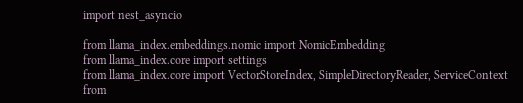import nest_asyncio

from llama_index.embeddings.nomic import NomicEmbedding
from llama_index.core import settings
from llama_index.core import VectorStoreIndex, SimpleDirectoryReader, ServiceContext
from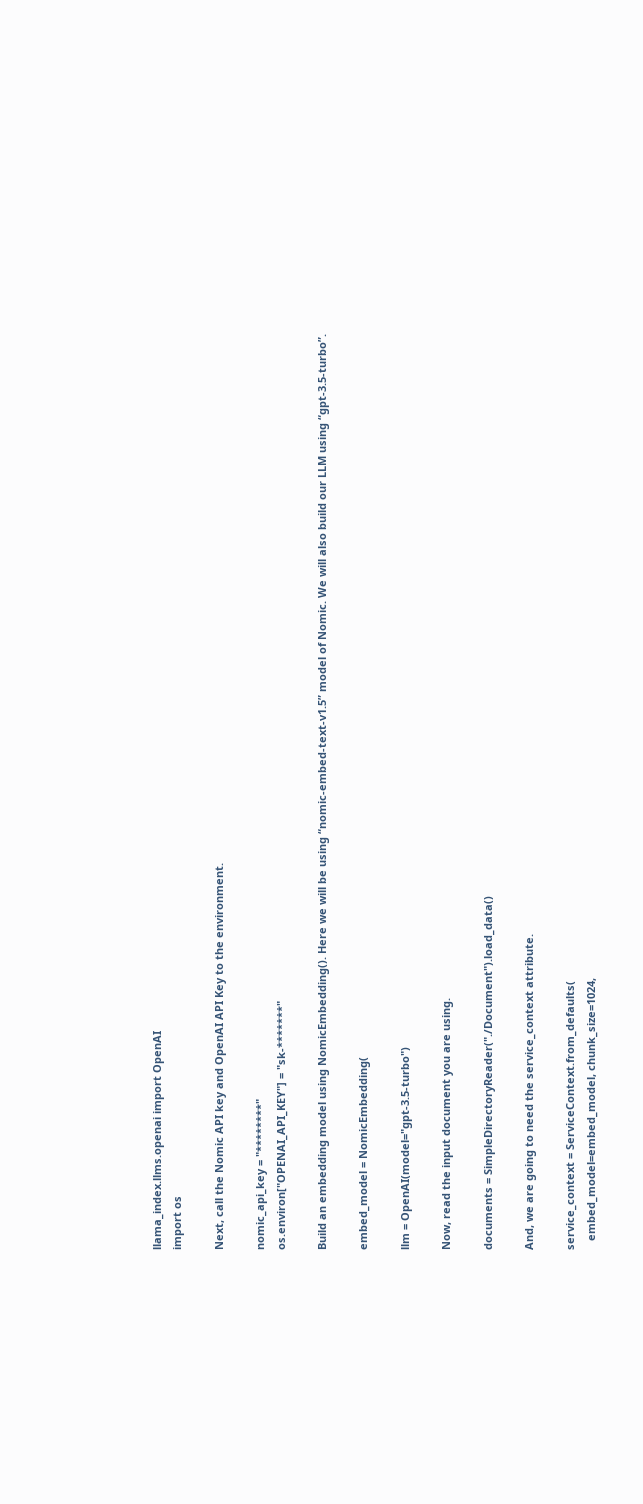llama_index.llms.openai import OpenAI
import os

Next, call the Nomic API key and OpenAI API Key to the environment.

nomic_api_key = "********"
os.environ["OPENAI_API_KEY"] = "sk-*******"

Build an embedding model using NomicEmbedding(). Here we will be using “nomic-embed-text-v1.5” model of Nomic. We will also build our LLM using “gpt-3.5-turbo”.

embed_model = NomicEmbedding(

llm = OpenAI(model="gpt-3.5-turbo")

Now, read the input document you are using.

documents = SimpleDirectoryReader("./Document").load_data()

And, we are going to need the service_context attribute.

service_context = ServiceContext.from_defaults(
   embed_model=embed_model, chunk_size=1024,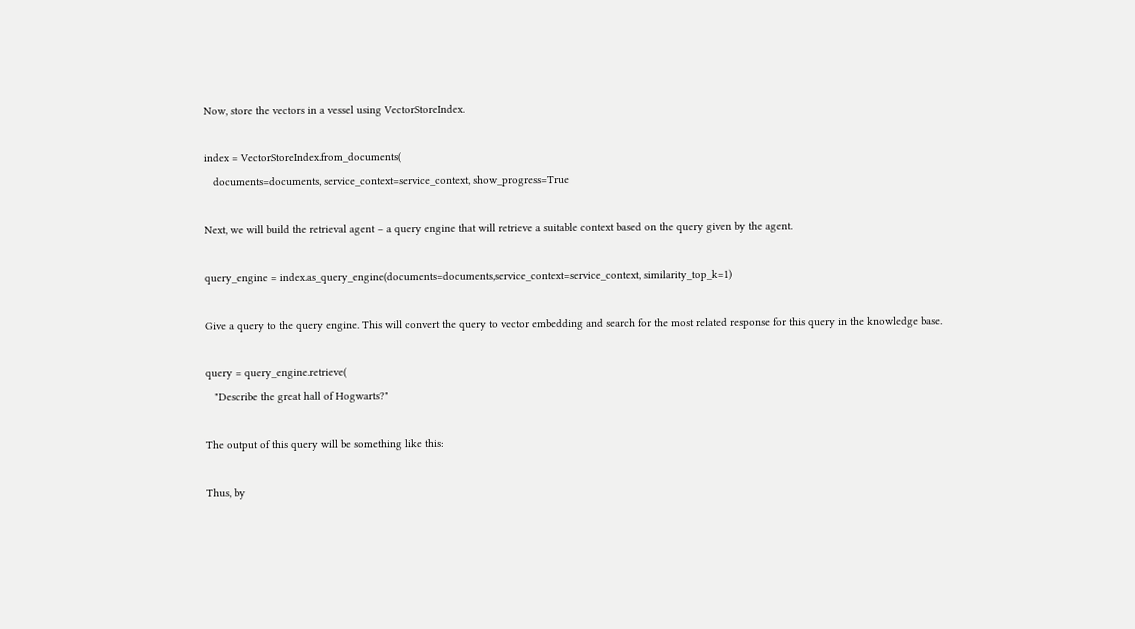Now, store the vectors in a vessel using VectorStoreIndex.

index = VectorStoreIndex.from_documents(
   documents=documents, service_context=service_context, show_progress=True

Next, we will build the retrieval agent – a query engine that will retrieve a suitable context based on the query given by the agent.

query_engine = index.as_query_engine(documents=documents,service_context=service_context, similarity_top_k=1)

Give a query to the query engine. This will convert the query to vector embedding and search for the most related response for this query in the knowledge base.

query = query_engine.retrieve(
   "Describe the great hall of Hogwarts?"

The output of this query will be something like this:

Thus, by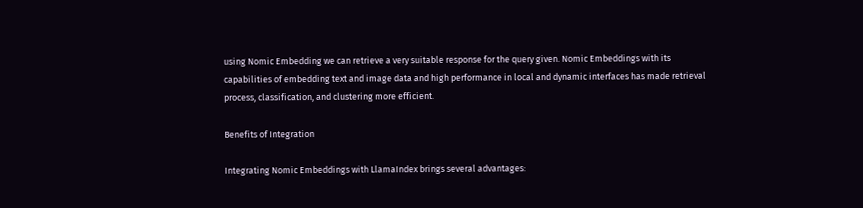using Nomic Embedding we can retrieve a very suitable response for the query given. Nomic Embeddings with its capabilities of embedding text and image data and high performance in local and dynamic interfaces has made retrieval process, classification, and clustering more efficient.

Benefits of Integration

Integrating Nomic Embeddings with LlamaIndex brings several advantages: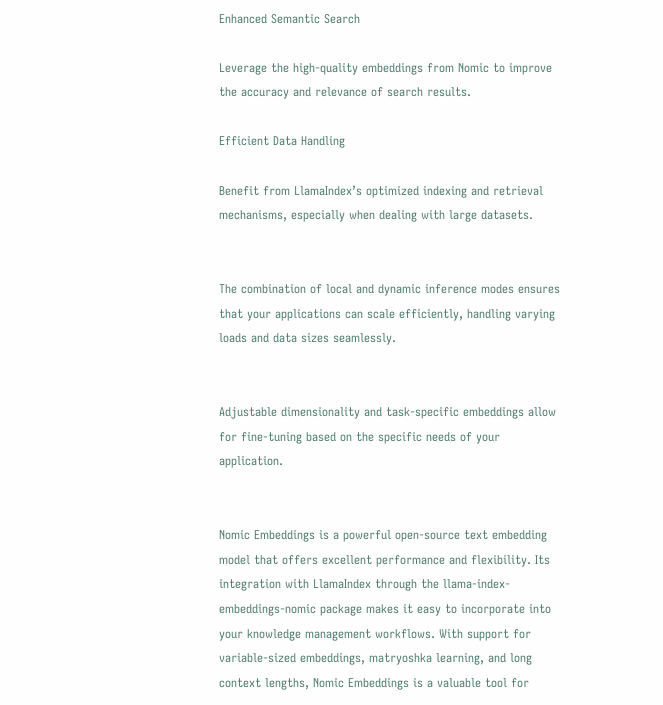Enhanced Semantic Search

Leverage the high-quality embeddings from Nomic to improve the accuracy and relevance of search results.

Efficient Data Handling

Benefit from LlamaIndex’s optimized indexing and retrieval mechanisms, especially when dealing with large datasets.


The combination of local and dynamic inference modes ensures that your applications can scale efficiently, handling varying loads and data sizes seamlessly.


Adjustable dimensionality and task-specific embeddings allow for fine-tuning based on the specific needs of your application.


Nomic Embeddings is a powerful open-source text embedding model that offers excellent performance and flexibility. Its integration with LlamaIndex through the llama-index-embeddings-nomic package makes it easy to incorporate into your knowledge management workflows. With support for variable-sized embeddings, matryoshka learning, and long context lengths, Nomic Embeddings is a valuable tool for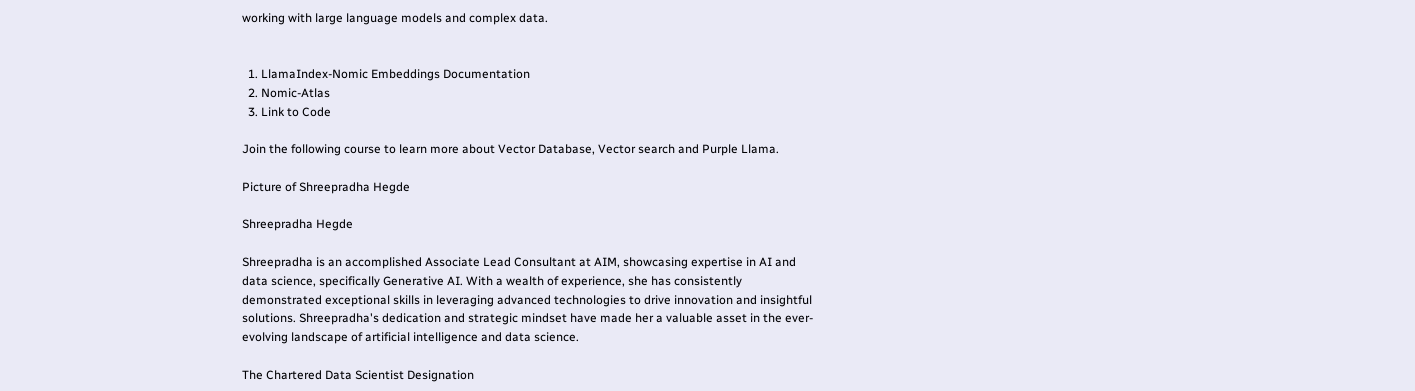working with large language models and complex data.


  1. LlamaIndex-Nomic Embeddings Documentation
  2. Nomic-Atlas
  3. Link to Code

Join the following course to learn more about Vector Database, Vector search and Purple Llama.

Picture of Shreepradha Hegde

Shreepradha Hegde

Shreepradha is an accomplished Associate Lead Consultant at AIM, showcasing expertise in AI and data science, specifically Generative AI. With a wealth of experience, she has consistently demonstrated exceptional skills in leveraging advanced technologies to drive innovation and insightful solutions. Shreepradha's dedication and strategic mindset have made her a valuable asset in the ever-evolving landscape of artificial intelligence and data science.

The Chartered Data Scientist Designation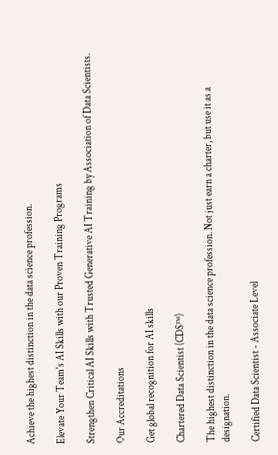Achieve the highest distinction in the data science profession.

Elevate Your Team's AI Skills with our Proven Training Programs

Strengthen Critical AI Skills with Trusted Generative AI Training by Association of Data Scientists.

Our Accreditations

Get global recognition for AI skills

Chartered Data Scientist (CDS™)

The highest distinction in the data science profession. Not just earn a charter, but use it as a designation.

Certified Data Scientist - Associate Level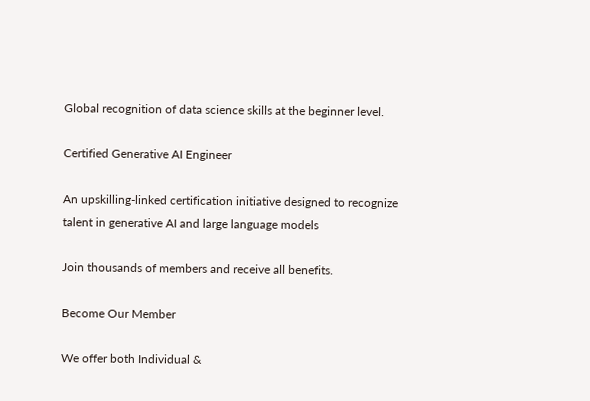Global recognition of data science skills at the beginner level.

Certified Generative AI Engineer

An upskilling-linked certification initiative designed to recognize talent in generative AI and large language models

Join thousands of members and receive all benefits.

Become Our Member

We offer both Individual &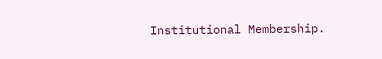Institutional Membership.